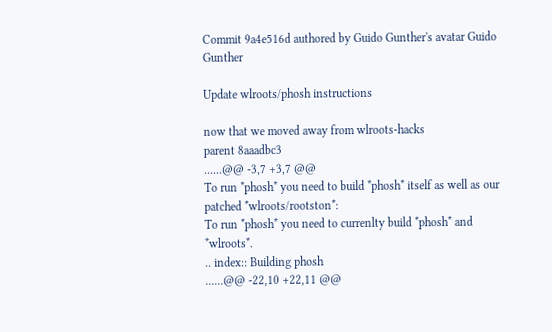Commit 9a4e516d authored by Guido Gunther's avatar Guido Gunther

Update wlroots/phosh instructions

now that we moved away from wlroots-hacks
parent 8aaadbc3
......@@ -3,7 +3,7 @@
To run *phosh* you need to build *phosh* itself as well as our patched *wlroots/rootston*:
To run *phosh* you need to currenlty build *phosh* and *wlroots*.
.. index:: Building phosh
......@@ -22,10 +22,11 @@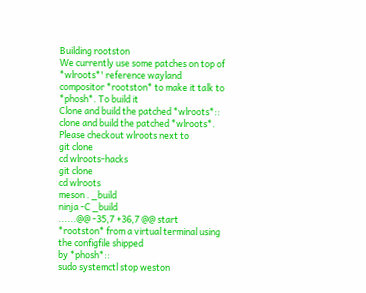Building rootston
We currently use some patches on top of *wlroots*' reference wayland
compositor *rootston* to make it talk to *phosh*. To build it
Clone and build the patched *wlroots*::
clone and build the patched *wlroots*. Please checkout wlroots next to
git clone
cd wlroots-hacks
git clone
cd wlroots
meson . _build
ninja -C _build
......@@ -35,7 +36,7 @@ start *rootston* from a virtual terminal using the configfile shipped
by *phosh*::
sudo systemctl stop weston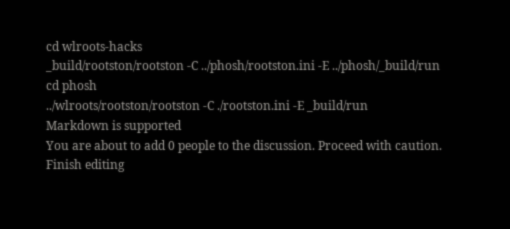cd wlroots-hacks
_build/rootston/rootston -C ../phosh/rootston.ini -E ../phosh/_build/run
cd phosh
../wlroots/rootston/rootston -C ./rootston.ini -E _build/run
Markdown is supported
You are about to add 0 people to the discussion. Proceed with caution.
Finish editing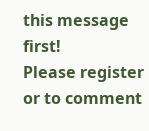this message first!
Please register or to comment